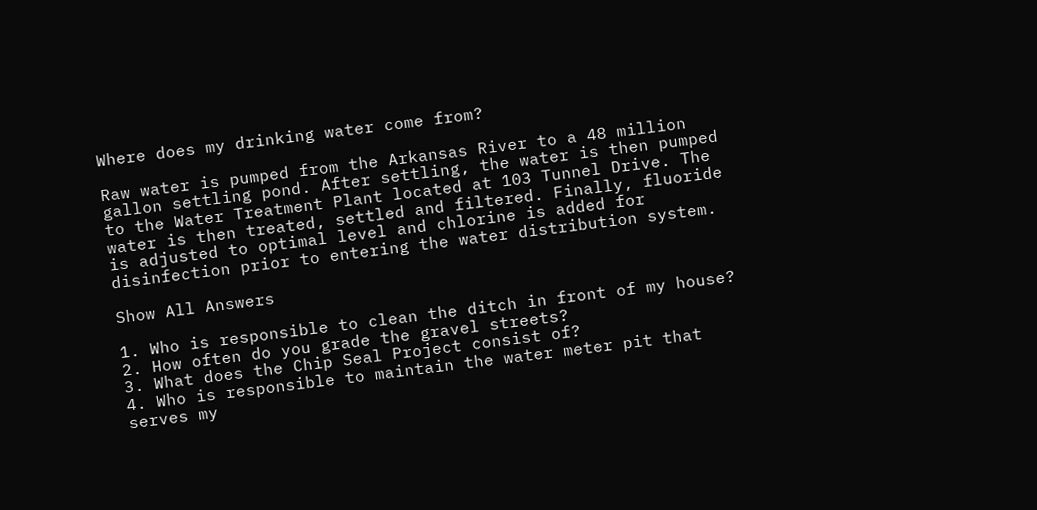Where does my drinking water come from?

Raw water is pumped from the Arkansas River to a 48 million gallon settling pond. After settling, the water is then pumped to the Water Treatment Plant located at 103 Tunnel Drive. The water is then treated, settled and filtered. Finally, fluoride is adjusted to optimal level and chlorine is added for disinfection prior to entering the water distribution system.

Show All Answers

1. Who is responsible to clean the ditch in front of my house?
2. How often do you grade the gravel streets?
3. What does the Chip Seal Project consist of?
4. Who is responsible to maintain the water meter pit that serves my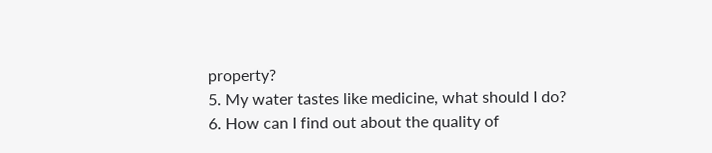property?
5. My water tastes like medicine, what should I do?
6. How can I find out about the quality of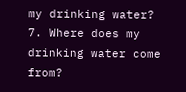my drinking water?
7. Where does my drinking water come from?